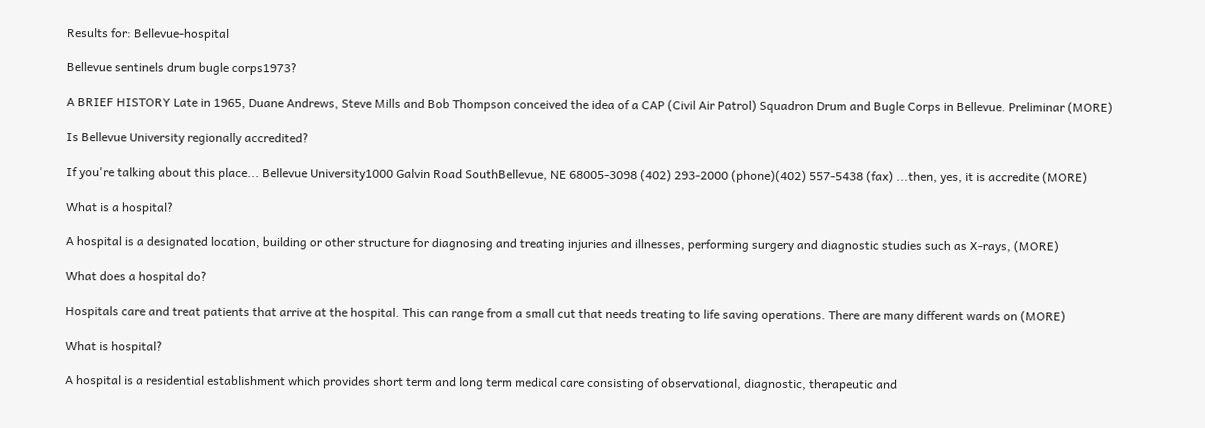Results for: Bellevue-hospital

Bellevue sentinels drum bugle corps1973?

A BRIEF HISTORY Late in 1965, Duane Andrews, Steve Mills and Bob Thompson conceived the idea of a CAP (Civil Air Patrol) Squadron Drum and Bugle Corps in Bellevue. Preliminar (MORE)

Is Bellevue University regionally accredited?

If you're talking about this place... Bellevue University1000 Galvin Road SouthBellevue, NE 68005-3098 (402) 293-2000 (phone)(402) 557-5438 (fax) ...then, yes, it is accredite (MORE)

What is a hospital?

A hospital is a designated location, building or other structure for diagnosing and treating injuries and illnesses, performing surgery and diagnostic studies such as X-rays, (MORE)

What does a hospital do?

Hospitals care and treat patients that arrive at the hospital. This can range from a small cut that needs treating to life saving operations. There are many different wards on (MORE)

What is hospital?

A hospital is a residential establishment which provides short term and long term medical care consisting of observational, diagnostic, therapeutic and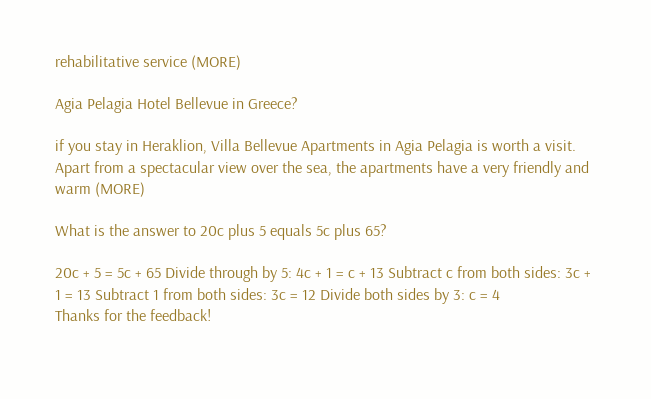rehabilitative service (MORE)

Agia Pelagia Hotel Bellevue in Greece?

if you stay in Heraklion, Villa Bellevue Apartments in Agia Pelagia is worth a visit. Apart from a spectacular view over the sea, the apartments have a very friendly and warm (MORE)

What is the answer to 20c plus 5 equals 5c plus 65?

20c + 5 = 5c + 65 Divide through by 5: 4c + 1 = c + 13 Subtract c from both sides: 3c + 1 = 13 Subtract 1 from both sides: 3c = 12 Divide both sides by 3: c = 4
Thanks for the feedback!